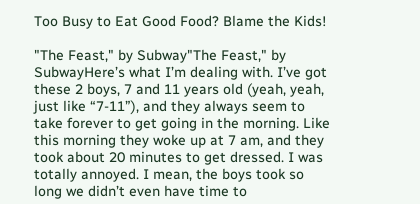Too Busy to Eat Good Food? Blame the Kids!

"The Feast," by Subway"The Feast," by SubwayHere’s what I’m dealing with. I’ve got these 2 boys, 7 and 11 years old (yeah, yeah, just like “7-11”), and they always seem to take forever to get going in the morning. Like this morning they woke up at 7 am, and they took about 20 minutes to get dressed. I was totally annoyed. I mean, the boys took so long we didn’t even have time to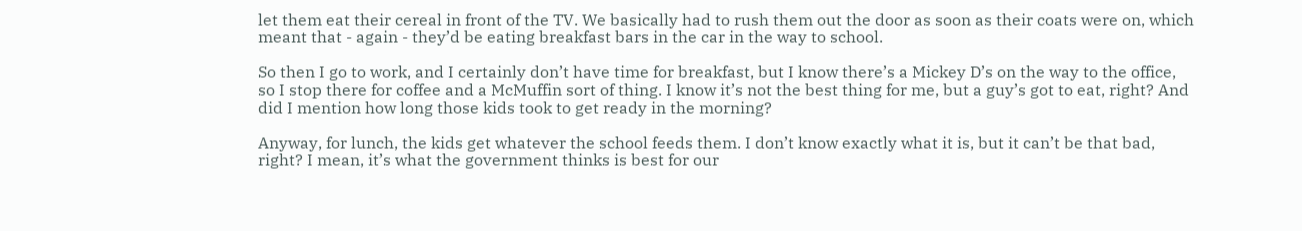let them eat their cereal in front of the TV. We basically had to rush them out the door as soon as their coats were on, which meant that - again - they’d be eating breakfast bars in the car in the way to school.

So then I go to work, and I certainly don’t have time for breakfast, but I know there’s a Mickey D’s on the way to the office, so I stop there for coffee and a McMuffin sort of thing. I know it’s not the best thing for me, but a guy’s got to eat, right? And did I mention how long those kids took to get ready in the morning?

Anyway, for lunch, the kids get whatever the school feeds them. I don’t know exactly what it is, but it can’t be that bad, right? I mean, it’s what the government thinks is best for our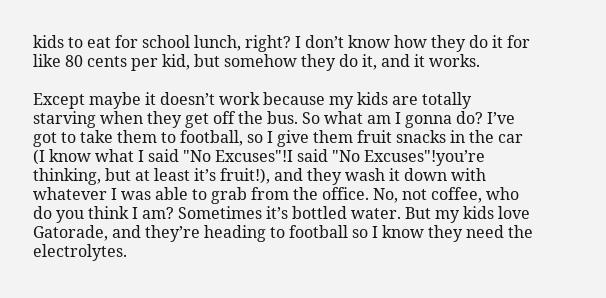kids to eat for school lunch, right? I don’t know how they do it for like 80 cents per kid, but somehow they do it, and it works.

Except maybe it doesn’t work because my kids are totally starving when they get off the bus. So what am I gonna do? I’ve got to take them to football, so I give them fruit snacks in the car (I know what I said "No Excuses"!I said "No Excuses"!you’re thinking, but at least it’s fruit!), and they wash it down with whatever I was able to grab from the office. No, not coffee, who do you think I am? Sometimes it’s bottled water. But my kids love Gatorade, and they’re heading to football so I know they need the electrolytes.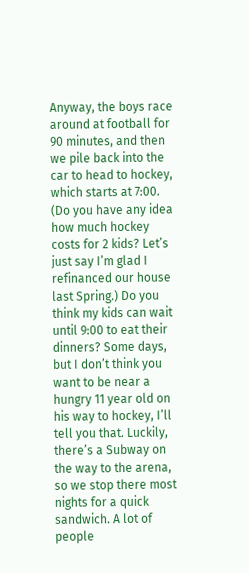Anyway, the boys race around at football for 90 minutes, and then we pile back into the car to head to hockey, which starts at 7:00. (Do you have any idea how much hockey costs for 2 kids? Let’s just say I’m glad I refinanced our house last Spring.) Do you think my kids can wait until 9:00 to eat their dinners? Some days, but I don’t think you want to be near a hungry 11 year old on his way to hockey, I’ll tell you that. Luckily, there’s a Subway on the way to the arena, so we stop there most nights for a quick sandwich. A lot of people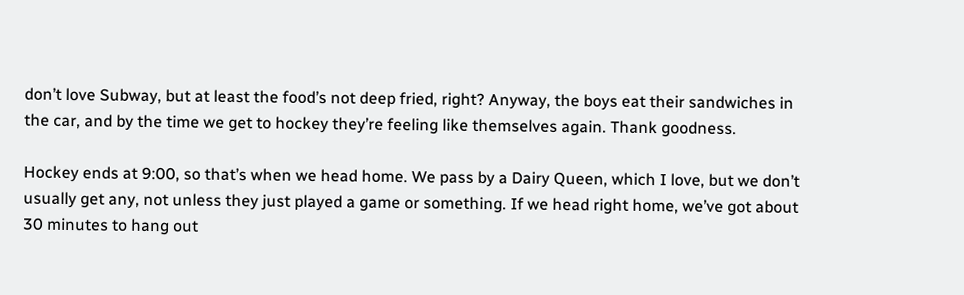don’t love Subway, but at least the food’s not deep fried, right? Anyway, the boys eat their sandwiches in the car, and by the time we get to hockey they’re feeling like themselves again. Thank goodness.

Hockey ends at 9:00, so that’s when we head home. We pass by a Dairy Queen, which I love, but we don’t usually get any, not unless they just played a game or something. If we head right home, we’ve got about 30 minutes to hang out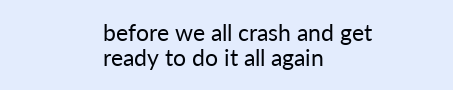before we all crash and get ready to do it all again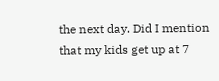the next day. Did I mention that my kids get up at 7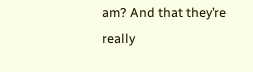am? And that they’re really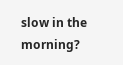slow in the morning?